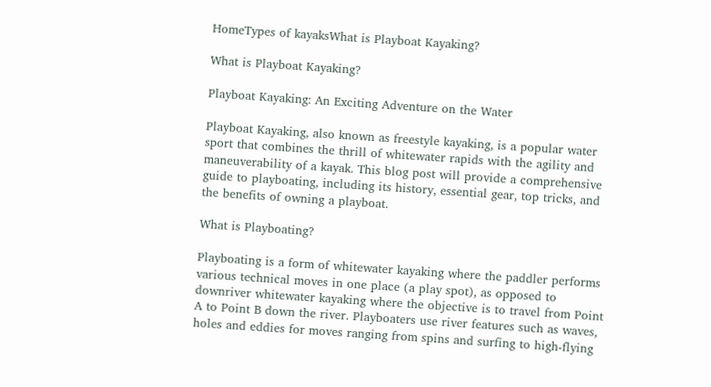HomeTypes of kayaksWhat is Playboat Kayaking?

What is Playboat Kayaking?

Playboat Kayaking: An Exciting Adventure on the Water

Playboat Kayaking, also known as freestyle kayaking, is a popular water sport that combines the thrill of whitewater rapids with the agility and maneuverability of a kayak. This blog post will provide a comprehensive guide to playboating, including its history, essential gear, top tricks, and the benefits of owning a playboat.

What is Playboating?

Playboating is a form of whitewater kayaking where the paddler performs various technical moves in one place (a play spot), as opposed to downriver whitewater kayaking where the objective is to travel from Point A to Point B down the river. Playboaters use river features such as waves, holes and eddies for moves ranging from spins and surfing to high-flying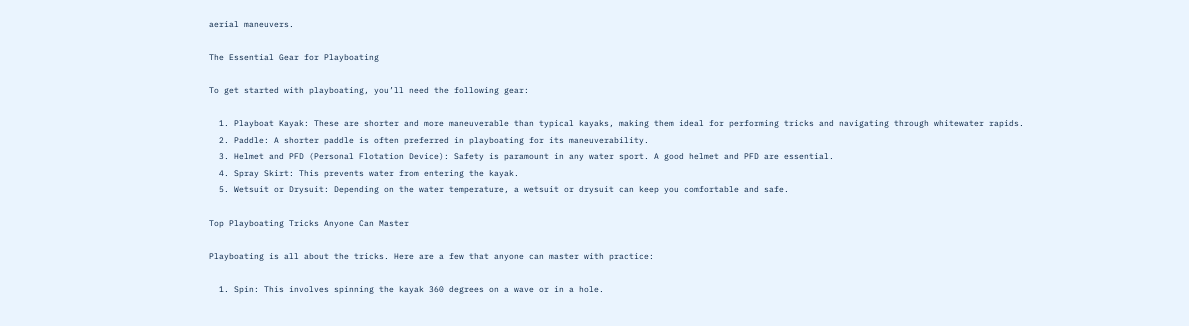aerial maneuvers.

The Essential Gear for Playboating

To get started with playboating, you’ll need the following gear:

  1. Playboat Kayak: These are shorter and more maneuverable than typical kayaks, making them ideal for performing tricks and navigating through whitewater rapids.
  2. Paddle: A shorter paddle is often preferred in playboating for its maneuverability.
  3. Helmet and PFD (Personal Flotation Device): Safety is paramount in any water sport. A good helmet and PFD are essential.
  4. Spray Skirt: This prevents water from entering the kayak.
  5. Wetsuit or Drysuit: Depending on the water temperature, a wetsuit or drysuit can keep you comfortable and safe.

Top Playboating Tricks Anyone Can Master

Playboating is all about the tricks. Here are a few that anyone can master with practice:

  1. Spin: This involves spinning the kayak 360 degrees on a wave or in a hole.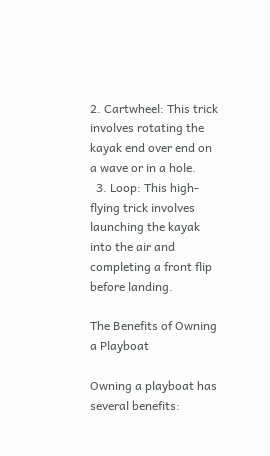2. Cartwheel: This trick involves rotating the kayak end over end on a wave or in a hole.
  3. Loop: This high-flying trick involves launching the kayak into the air and completing a front flip before landing.

The Benefits of Owning a Playboat

Owning a playboat has several benefits: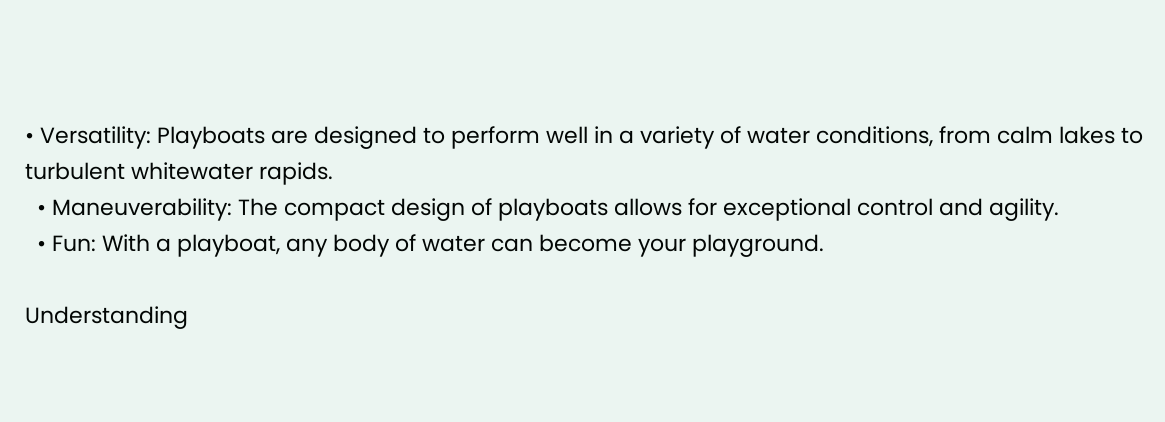• Versatility: Playboats are designed to perform well in a variety of water conditions, from calm lakes to turbulent whitewater rapids.
  • Maneuverability: The compact design of playboats allows for exceptional control and agility.
  • Fun: With a playboat, any body of water can become your playground.

Understanding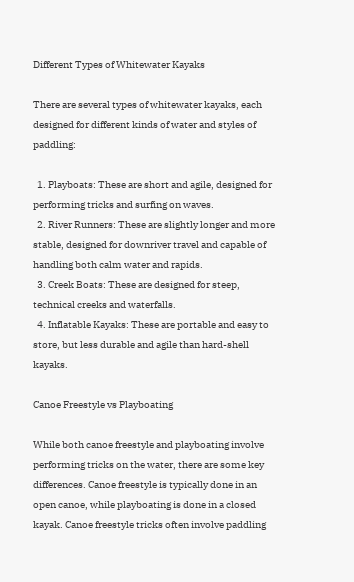Different Types of Whitewater Kayaks

There are several types of whitewater kayaks, each designed for different kinds of water and styles of paddling:

  1. Playboats: These are short and agile, designed for performing tricks and surfing on waves.
  2. River Runners: These are slightly longer and more stable, designed for downriver travel and capable of handling both calm water and rapids.
  3. Creek Boats: These are designed for steep, technical creeks and waterfalls.
  4. Inflatable Kayaks: These are portable and easy to store, but less durable and agile than hard-shell kayaks.

Canoe Freestyle vs Playboating

While both canoe freestyle and playboating involve performing tricks on the water, there are some key differences. Canoe freestyle is typically done in an open canoe, while playboating is done in a closed kayak. Canoe freestyle tricks often involve paddling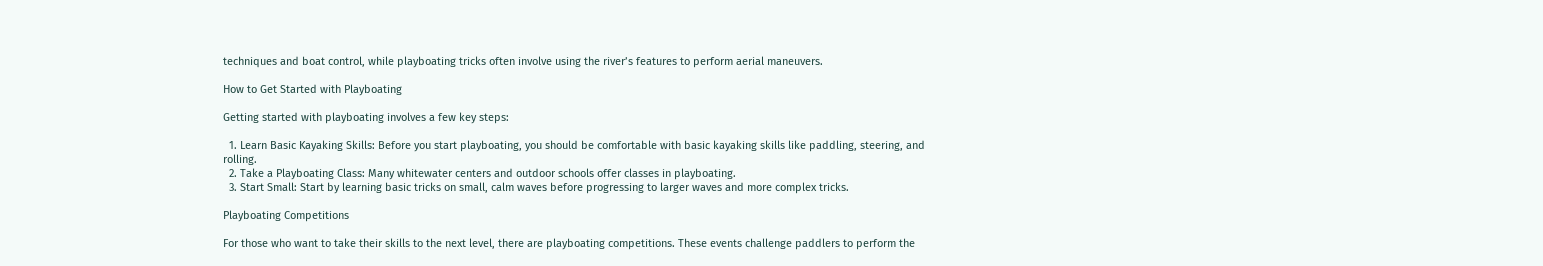techniques and boat control, while playboating tricks often involve using the river’s features to perform aerial maneuvers.

How to Get Started with Playboating

Getting started with playboating involves a few key steps:

  1. Learn Basic Kayaking Skills: Before you start playboating, you should be comfortable with basic kayaking skills like paddling, steering, and rolling.
  2. Take a Playboating Class: Many whitewater centers and outdoor schools offer classes in playboating.
  3. Start Small: Start by learning basic tricks on small, calm waves before progressing to larger waves and more complex tricks.

Playboating Competitions

For those who want to take their skills to the next level, there are playboating competitions. These events challenge paddlers to perform the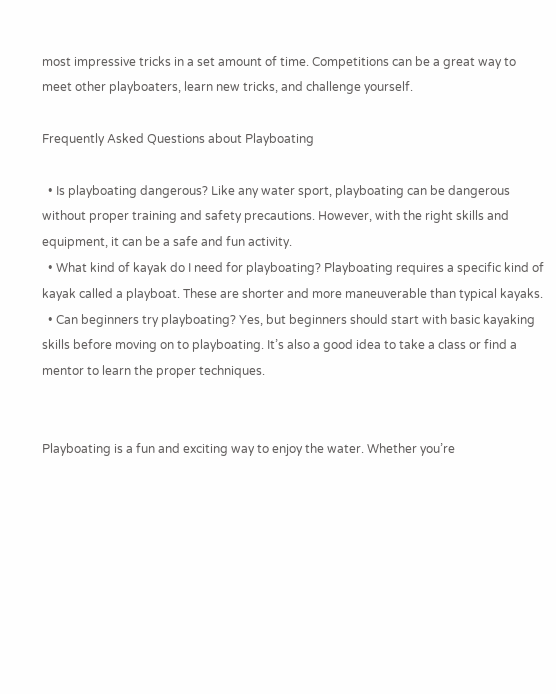most impressive tricks in a set amount of time. Competitions can be a great way to meet other playboaters, learn new tricks, and challenge yourself.

Frequently Asked Questions about Playboating

  • Is playboating dangerous? Like any water sport, playboating can be dangerous without proper training and safety precautions. However, with the right skills and equipment, it can be a safe and fun activity.
  • What kind of kayak do I need for playboating? Playboating requires a specific kind of kayak called a playboat. These are shorter and more maneuverable than typical kayaks.
  • Can beginners try playboating? Yes, but beginners should start with basic kayaking skills before moving on to playboating. It’s also a good idea to take a class or find a mentor to learn the proper techniques.


Playboating is a fun and exciting way to enjoy the water. Whether you’re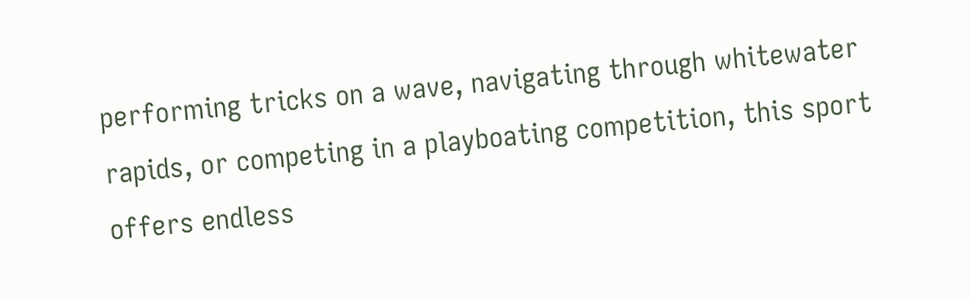performing tricks on a wave, navigating through whitewater rapids, or competing in a playboating competition, this sport offers endless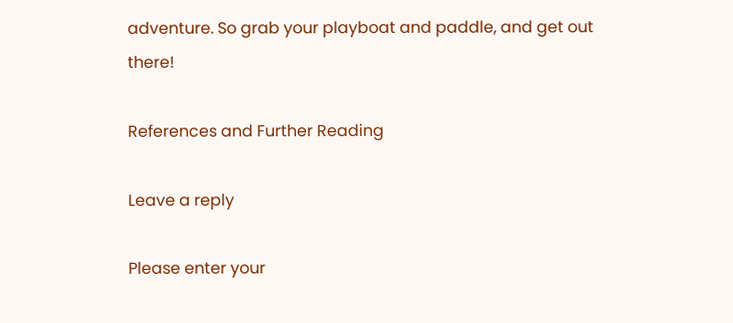adventure. So grab your playboat and paddle, and get out there!

References and Further Reading

Leave a reply

Please enter your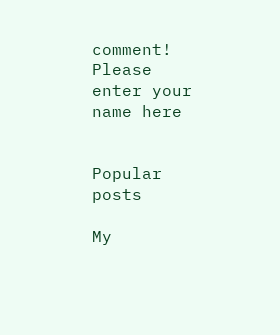comment!
Please enter your name here


Popular posts

My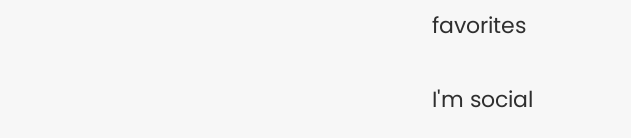favorites

I'm social